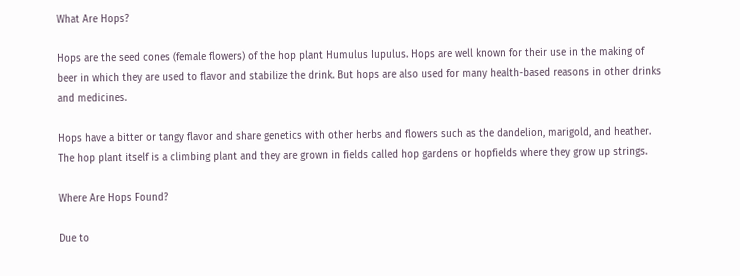What Are Hops?

Hops are the seed cones (female flowers) of the hop plant Humulus Iupulus. Hops are well known for their use in the making of beer in which they are used to flavor and stabilize the drink. But hops are also used for many health-based reasons in other drinks and medicines.

Hops have a bitter or tangy flavor and share genetics with other herbs and flowers such as the dandelion, marigold, and heather. The hop plant itself is a climbing plant and they are grown in fields called hop gardens or hopfields where they grow up strings.

Where Are Hops Found?

Due to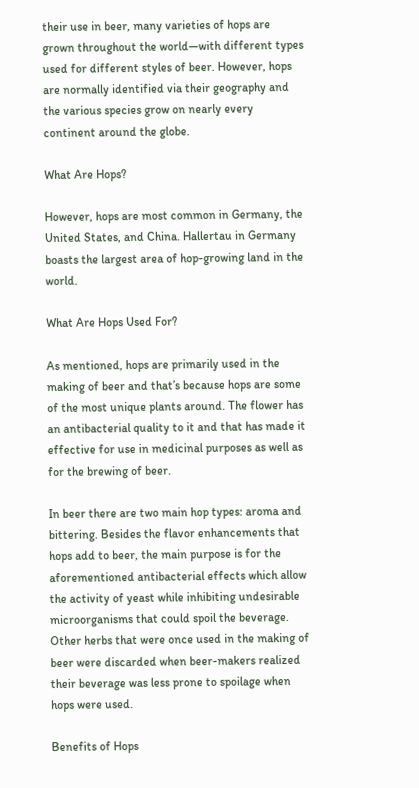their use in beer, many varieties of hops are grown throughout the world—with different types used for different styles of beer. However, hops are normally identified via their geography and the various species grow on nearly every continent around the globe.

What Are Hops?

However, hops are most common in Germany, the United States, and China. Hallertau in Germany boasts the largest area of hop-growing land in the world.

What Are Hops Used For?

As mentioned, hops are primarily used in the making of beer and that’s because hops are some of the most unique plants around. The flower has an antibacterial quality to it and that has made it effective for use in medicinal purposes as well as for the brewing of beer.

In beer there are two main hop types: aroma and bittering. Besides the flavor enhancements that hops add to beer, the main purpose is for the aforementioned antibacterial effects which allow the activity of yeast while inhibiting undesirable microorganisms that could spoil the beverage. Other herbs that were once used in the making of beer were discarded when beer-makers realized their beverage was less prone to spoilage when hops were used.

Benefits of Hops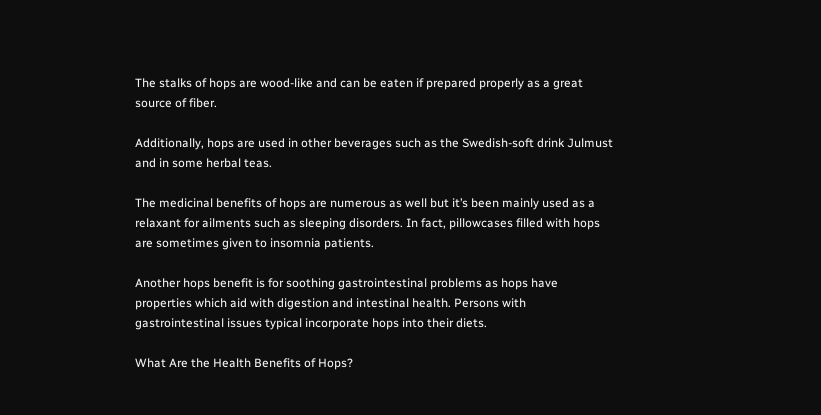The stalks of hops are wood-like and can be eaten if prepared properly as a great source of fiber.

Additionally, hops are used in other beverages such as the Swedish-soft drink Julmust and in some herbal teas.

The medicinal benefits of hops are numerous as well but it’s been mainly used as a relaxant for ailments such as sleeping disorders. In fact, pillowcases filled with hops are sometimes given to insomnia patients.

Another hops benefit is for soothing gastrointestinal problems as hops have properties which aid with digestion and intestinal health. Persons with gastrointestinal issues typical incorporate hops into their diets.

What Are the Health Benefits of Hops?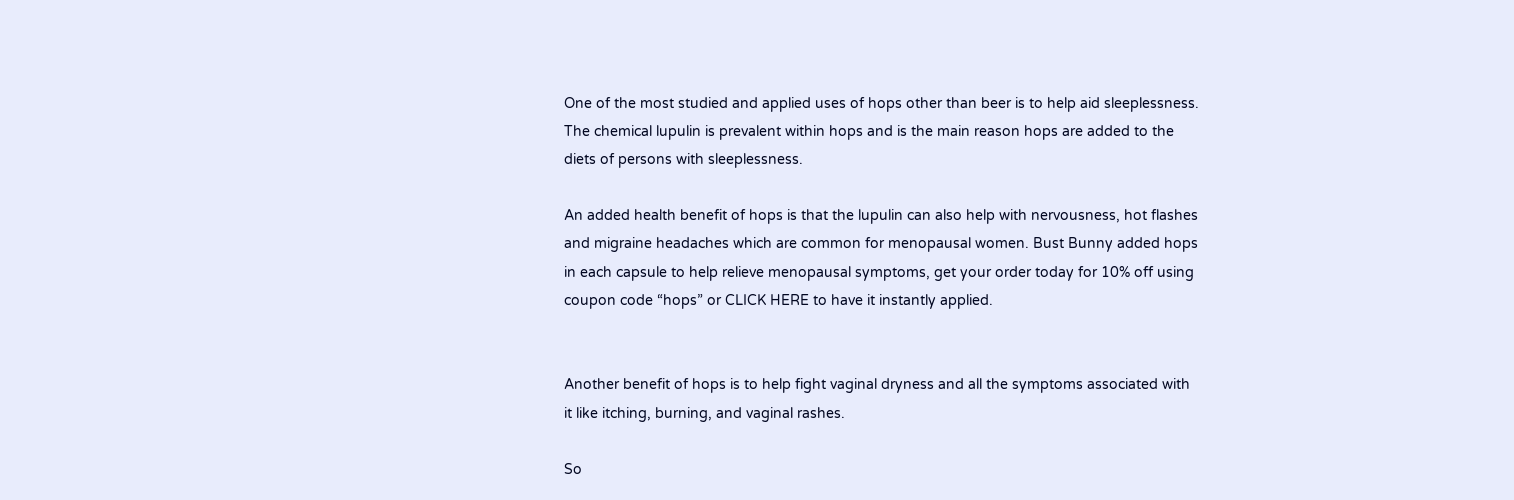One of the most studied and applied uses of hops other than beer is to help aid sleeplessness. The chemical lupulin is prevalent within hops and is the main reason hops are added to the diets of persons with sleeplessness.

An added health benefit of hops is that the lupulin can also help with nervousness, hot flashes and migraine headaches which are common for menopausal women. Bust Bunny added hops in each capsule to help relieve menopausal symptoms, get your order today for 10% off using coupon code “hops” or CLICK HERE to have it instantly applied.


Another benefit of hops is to help fight vaginal dryness and all the symptoms associated with it like itching, burning, and vaginal rashes.

So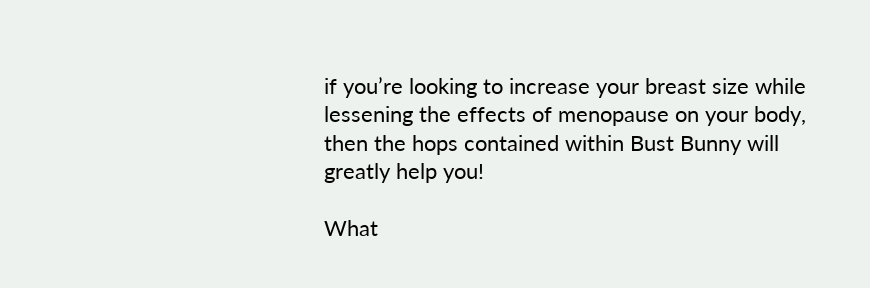if you’re looking to increase your breast size while lessening the effects of menopause on your body, then the hops contained within Bust Bunny will greatly help you!

What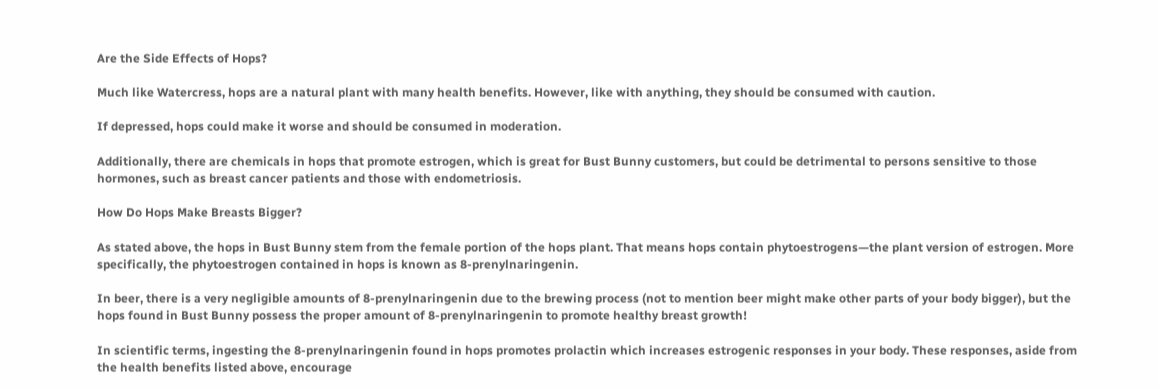Are the Side Effects of Hops?

Much like Watercress, hops are a natural plant with many health benefits. However, like with anything, they should be consumed with caution.

If depressed, hops could make it worse and should be consumed in moderation.

Additionally, there are chemicals in hops that promote estrogen, which is great for Bust Bunny customers, but could be detrimental to persons sensitive to those hormones, such as breast cancer patients and those with endometriosis.

How Do Hops Make Breasts Bigger?

As stated above, the hops in Bust Bunny stem from the female portion of the hops plant. That means hops contain phytoestrogens—the plant version of estrogen. More specifically, the phytoestrogen contained in hops is known as 8-prenylnaringenin.

In beer, there is a very negligible amounts of 8-prenylnaringenin due to the brewing process (not to mention beer might make other parts of your body bigger), but the hops found in Bust Bunny possess the proper amount of 8-prenylnaringenin to promote healthy breast growth!

In scientific terms, ingesting the 8-prenylnaringenin found in hops promotes prolactin which increases estrogenic responses in your body. These responses, aside from the health benefits listed above, encourage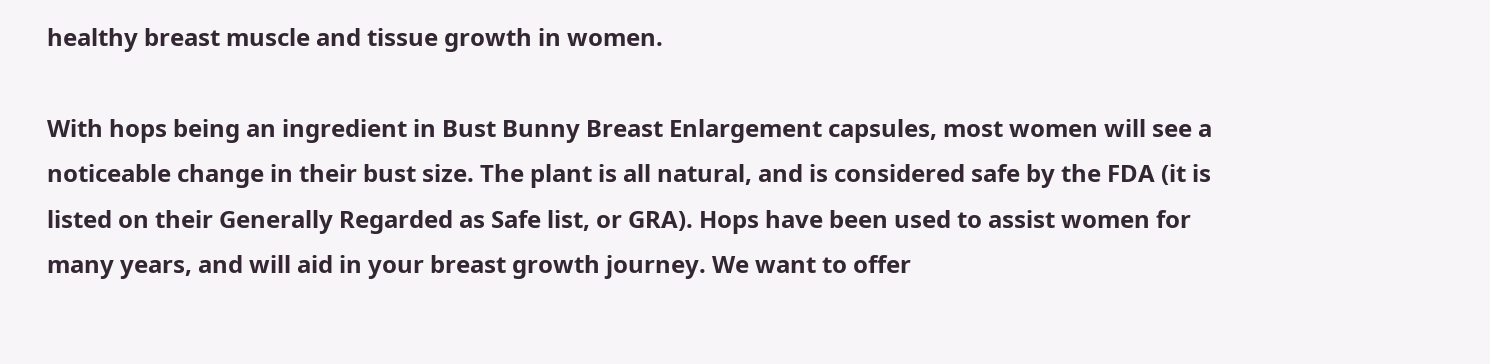healthy breast muscle and tissue growth in women.

With hops being an ingredient in Bust Bunny Breast Enlargement capsules, most women will see a noticeable change in their bust size. The plant is all natural, and is considered safe by the FDA (it is listed on their Generally Regarded as Safe list, or GRA). Hops have been used to assist women for many years, and will aid in your breast growth journey. We want to offer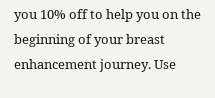you 10% off to help you on the beginning of your breast enhancement journey. Use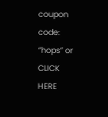coupon code: “hops” or CLICK HERE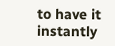to have it instantly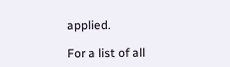applied.

For a list of all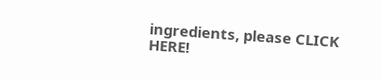ingredients, please CLICK HERE!